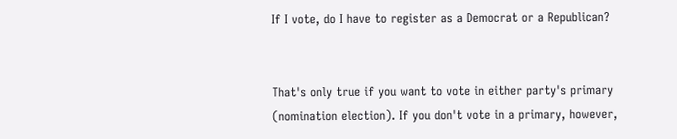If I vote, do I have to register as a Democrat or a Republican?


That's only true if you want to vote in either party's primary (nomination election). If you don't vote in a primary, however,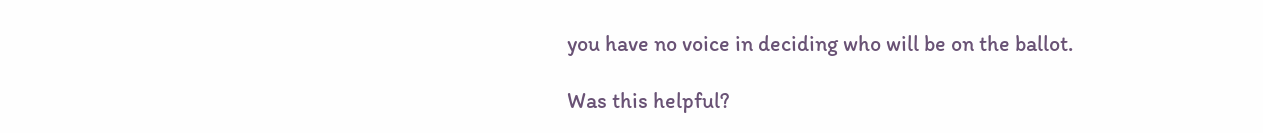you have no voice in deciding who will be on the ballot.

Was this helpful?